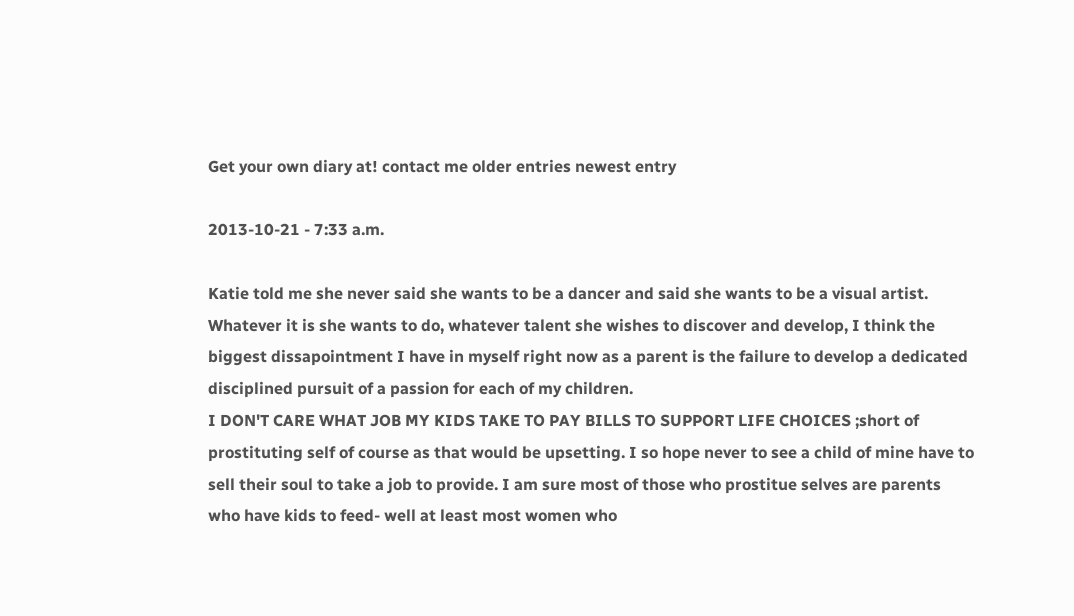Get your own diary at! contact me older entries newest entry

2013-10-21 - 7:33 a.m.

Katie told me she never said she wants to be a dancer and said she wants to be a visual artist. Whatever it is she wants to do, whatever talent she wishes to discover and develop, I think the biggest dissapointment I have in myself right now as a parent is the failure to develop a dedicated disciplined pursuit of a passion for each of my children.
I DON'T CARE WHAT JOB MY KIDS TAKE TO PAY BILLS TO SUPPORT LIFE CHOICES ;short of prostituting self of course as that would be upsetting. I so hope never to see a child of mine have to sell their soul to take a job to provide. I am sure most of those who prostitue selves are parents who have kids to feed- well at least most women who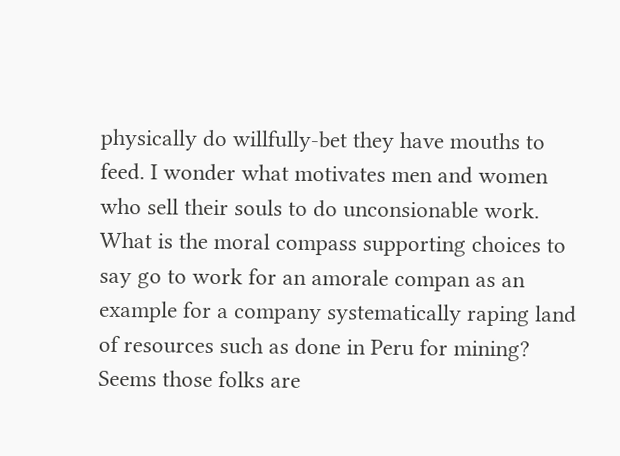physically do willfully-bet they have mouths to feed. I wonder what motivates men and women who sell their souls to do unconsionable work. What is the moral compass supporting choices to say go to work for an amorale compan as an example for a company systematically raping land of resources such as done in Peru for mining? Seems those folks are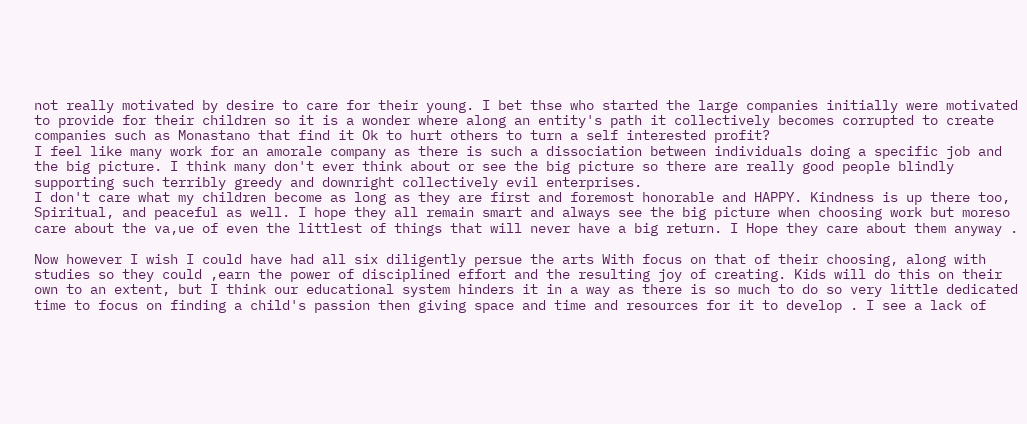not really motivated by desire to care for their young. I bet thse who started the large companies initially were motivated to provide for their children so it is a wonder where along an entity's path it collectively becomes corrupted to create companies such as Monastano that find it Ok to hurt others to turn a self interested profit?
I feel like many work for an amorale company as there is such a dissociation between individuals doing a specific job and the big picture. I think many don't ever think about or see the big picture so there are really good people blindly supporting such terribly greedy and downright collectively evil enterprises.
I don't care what my children become as long as they are first and foremost honorable and HAPPY. Kindness is up there too, Spiritual, and peaceful as well. I hope they all remain smart and always see the big picture when choosing work but moreso care about the va,ue of even the littlest of things that will never have a big return. I Hope they care about them anyway .

Now however I wish I could have had all six diligently persue the arts With focus on that of their choosing, along with studies so they could ,earn the power of disciplined effort and the resulting joy of creating. Kids will do this on their own to an extent, but I think our educational system hinders it in a way as there is so much to do so very little dedicated time to focus on finding a child's passion then giving space and time and resources for it to develop . I see a lack of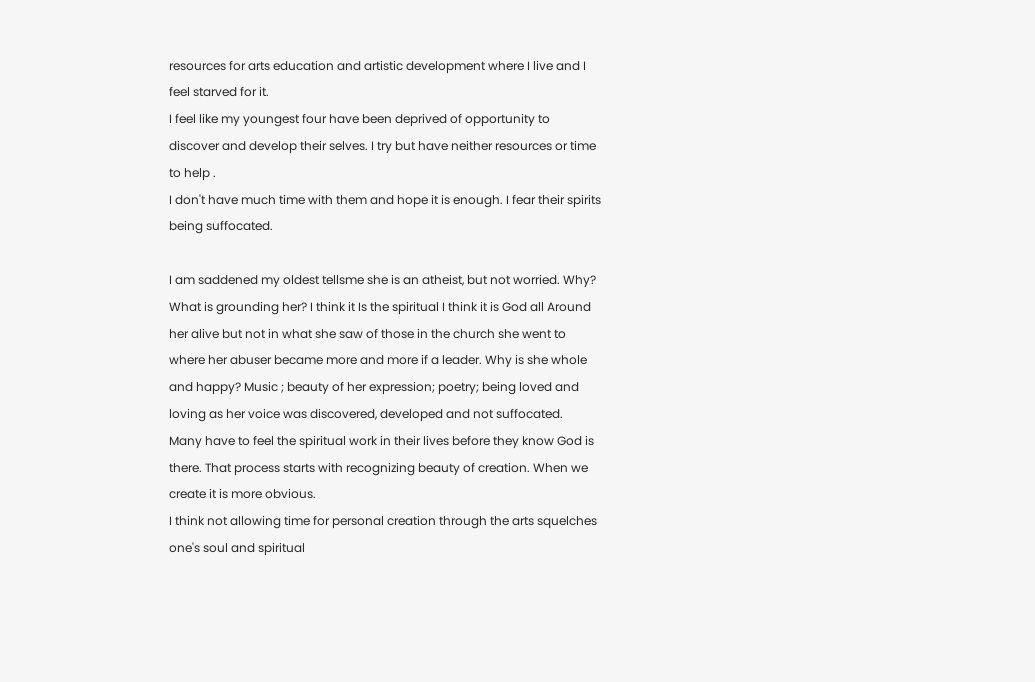resources for arts education and artistic development where I live and I feel starved for it.
I feel like my youngest four have been deprived of opportunity to discover and develop their selves. I try but have neither resources or time to help .
I don't have much time with them and hope it is enough. I fear their spirits being suffocated.

I am saddened my oldest tellsme she is an atheist, but not worried. Why? What is grounding her? I think it Is the spiritual I think it is God all Around her alive but not in what she saw of those in the church she went to where her abuser became more and more if a leader. Why is she whole and happy? Music ; beauty of her expression; poetry; being loved and loving as her voice was discovered, developed and not suffocated.
Many have to feel the spiritual work in their lives before they know God is there. That process starts with recognizing beauty of creation. When we create it is more obvious.
I think not allowing time for personal creation through the arts squelches one's soul and spiritual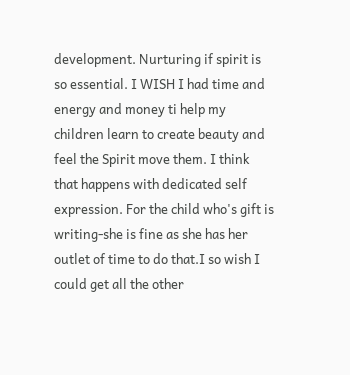development. Nurturing if spirit is so essential. I WISH I had time and energy and money ti help my children learn to create beauty and feel the Spirit move them. I think that happens with dedicated self expression. For the child who's gift is writing-she is fine as she has her outlet of time to do that.I so wish I could get all the other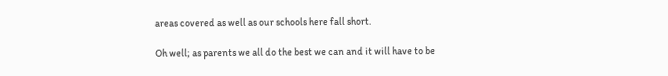areas covered as well as our schools here fall short.

Oh well; as parents we all do the best we can and it will have to be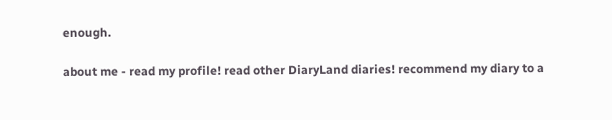enough.

about me - read my profile! read other DiaryLand diaries! recommend my diary to a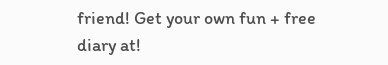friend! Get your own fun + free diary at!